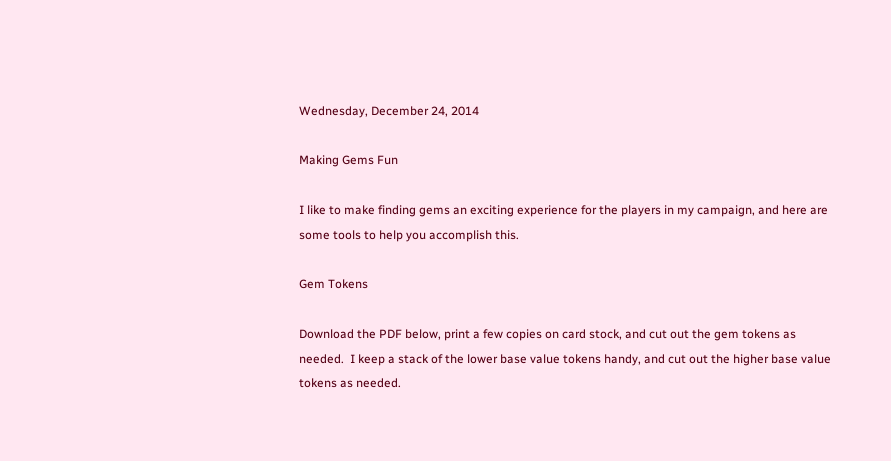Wednesday, December 24, 2014

Making Gems Fun

I like to make finding gems an exciting experience for the players in my campaign, and here are some tools to help you accomplish this.

Gem Tokens

Download the PDF below, print a few copies on card stock, and cut out the gem tokens as needed.  I keep a stack of the lower base value tokens handy, and cut out the higher base value tokens as needed.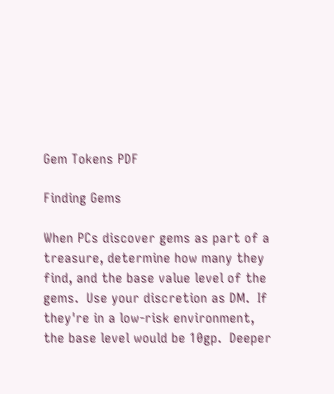Gem Tokens PDF

Finding Gems

When PCs discover gems as part of a treasure, determine how many they find, and the base value level of the gems.  Use your discretion as DM.  If they're in a low-risk environment, the base level would be 10gp.  Deeper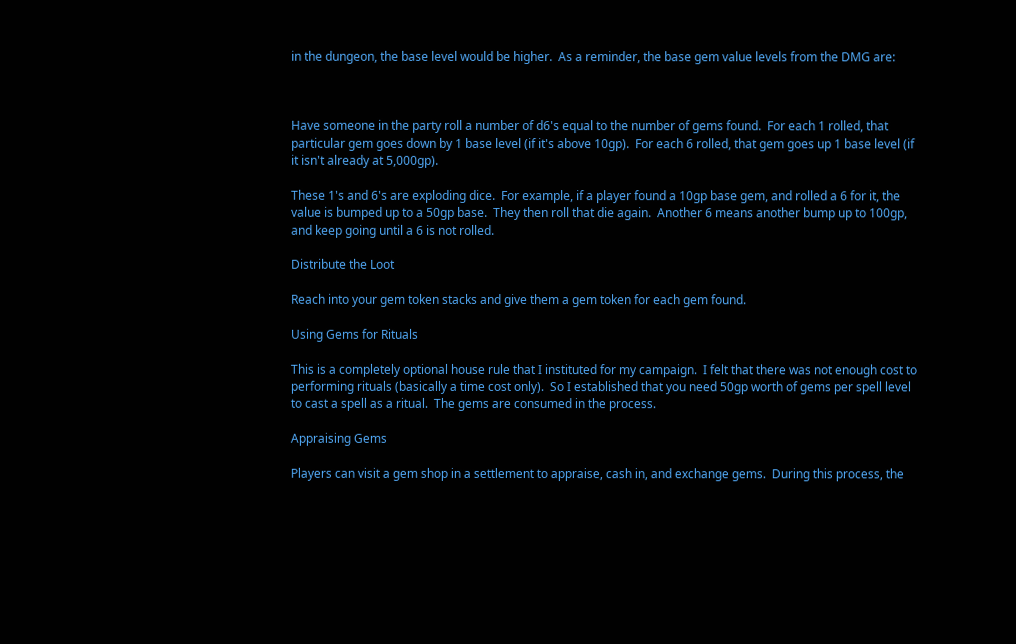in the dungeon, the base level would be higher.  As a reminder, the base gem value levels from the DMG are:



Have someone in the party roll a number of d6's equal to the number of gems found.  For each 1 rolled, that particular gem goes down by 1 base level (if it's above 10gp).  For each 6 rolled, that gem goes up 1 base level (if it isn't already at 5,000gp).

These 1's and 6's are exploding dice.  For example, if a player found a 10gp base gem, and rolled a 6 for it, the value is bumped up to a 50gp base.  They then roll that die again.  Another 6 means another bump up to 100gp, and keep going until a 6 is not rolled.

Distribute the Loot

Reach into your gem token stacks and give them a gem token for each gem found.

Using Gems for Rituals

This is a completely optional house rule that I instituted for my campaign.  I felt that there was not enough cost to performing rituals (basically a time cost only).  So I established that you need 50gp worth of gems per spell level to cast a spell as a ritual.  The gems are consumed in the process.

Appraising Gems

Players can visit a gem shop in a settlement to appraise, cash in, and exchange gems.  During this process, the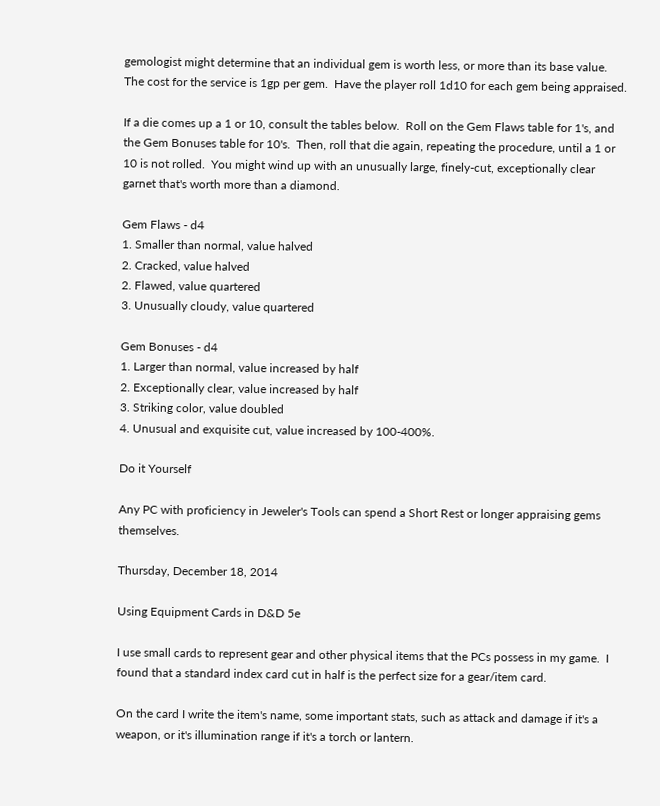gemologist might determine that an individual gem is worth less, or more than its base value.  The cost for the service is 1gp per gem.  Have the player roll 1d10 for each gem being appraised.

If a die comes up a 1 or 10, consult the tables below.  Roll on the Gem Flaws table for 1's, and the Gem Bonuses table for 10's.  Then, roll that die again, repeating the procedure, until a 1 or 10 is not rolled.  You might wind up with an unusually large, finely-cut, exceptionally clear garnet that's worth more than a diamond.

Gem Flaws - d4
1. Smaller than normal, value halved
2. Cracked, value halved
2. Flawed, value quartered
3. Unusually cloudy, value quartered

Gem Bonuses - d4
1. Larger than normal, value increased by half
2. Exceptionally clear, value increased by half
3. Striking color, value doubled
4. Unusual and exquisite cut, value increased by 100-400%.

Do it Yourself

Any PC with proficiency in Jeweler's Tools can spend a Short Rest or longer appraising gems themselves.

Thursday, December 18, 2014

Using Equipment Cards in D&D 5e

I use small cards to represent gear and other physical items that the PCs possess in my game.  I found that a standard index card cut in half is the perfect size for a gear/item card.

On the card I write the item's name, some important stats, such as attack and damage if it's a weapon, or it's illumination range if it's a torch or lantern.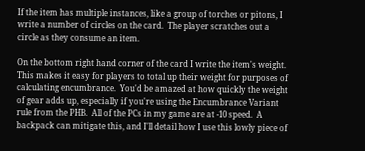If the item has multiple instances, like a group of torches or pitons, I write a number of circles on the card.  The player scratches out a circle as they consume an item.

On the bottom right hand corner of the card I write the item's weight.  This makes it easy for players to total up their weight for purposes of calculating encumbrance.  You'd be amazed at how quickly the weight of gear adds up, especially if you're using the Encumbrance Variant rule from the PHB.  All of the PCs in my game are at -10 speed.  A backpack can mitigate this, and I'll detail how I use this lowly piece of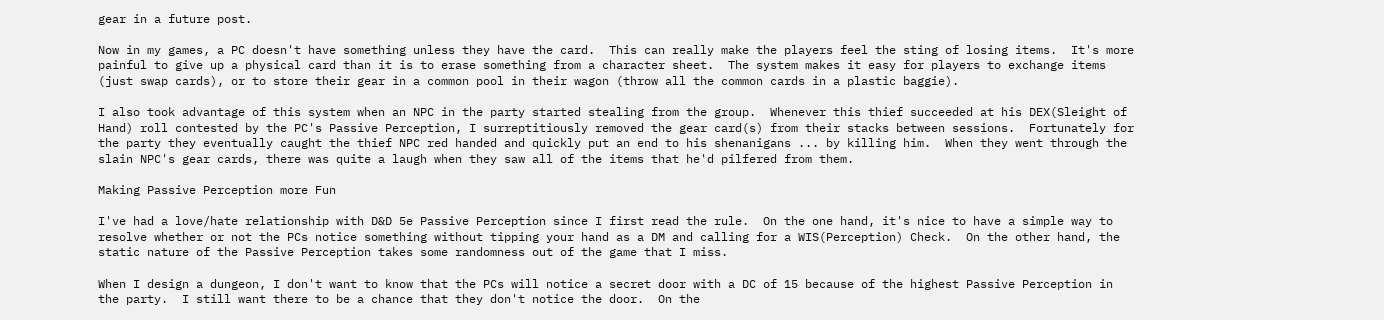gear in a future post.

Now in my games, a PC doesn't have something unless they have the card.  This can really make the players feel the sting of losing items.  It's more painful to give up a physical card than it is to erase something from a character sheet.  The system makes it easy for players to exchange items (just swap cards), or to store their gear in a common pool in their wagon (throw all the common cards in a plastic baggie).

I also took advantage of this system when an NPC in the party started stealing from the group.  Whenever this thief succeeded at his DEX(Sleight of Hand) roll contested by the PC's Passive Perception, I surreptitiously removed the gear card(s) from their stacks between sessions.  Fortunately for the party they eventually caught the thief NPC red handed and quickly put an end to his shenanigans ... by killing him.  When they went through the slain NPC's gear cards, there was quite a laugh when they saw all of the items that he'd pilfered from them.

Making Passive Perception more Fun

I've had a love/hate relationship with D&D 5e Passive Perception since I first read the rule.  On the one hand, it's nice to have a simple way to resolve whether or not the PCs notice something without tipping your hand as a DM and calling for a WIS(Perception) Check.  On the other hand, the static nature of the Passive Perception takes some randomness out of the game that I miss.

When I design a dungeon, I don't want to know that the PCs will notice a secret door with a DC of 15 because of the highest Passive Perception in the party.  I still want there to be a chance that they don't notice the door.  On the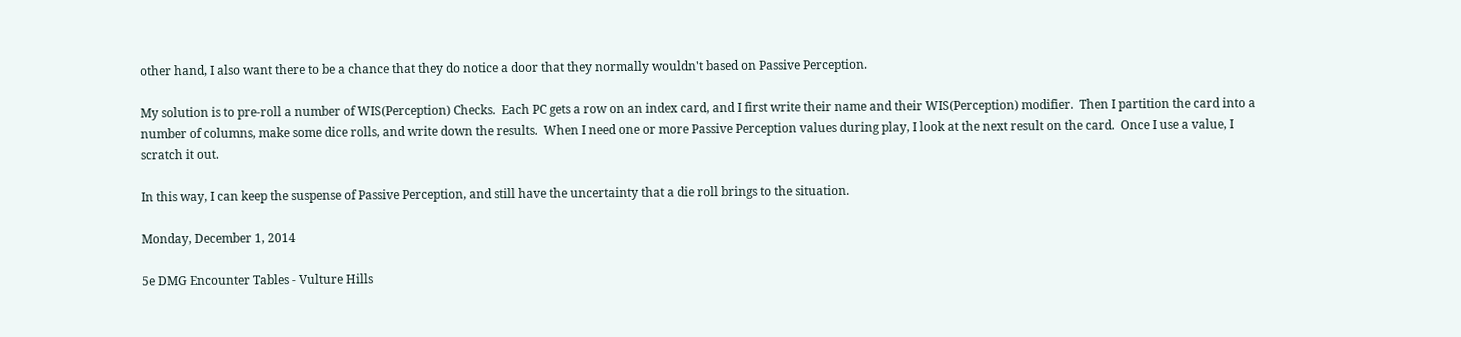other hand, I also want there to be a chance that they do notice a door that they normally wouldn't based on Passive Perception.

My solution is to pre-roll a number of WIS(Perception) Checks.  Each PC gets a row on an index card, and I first write their name and their WIS(Perception) modifier.  Then I partition the card into a number of columns, make some dice rolls, and write down the results.  When I need one or more Passive Perception values during play, I look at the next result on the card.  Once I use a value, I scratch it out.

In this way, I can keep the suspense of Passive Perception, and still have the uncertainty that a die roll brings to the situation.

Monday, December 1, 2014

5e DMG Encounter Tables - Vulture Hills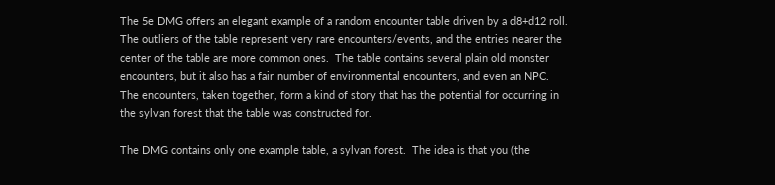The 5e DMG offers an elegant example of a random encounter table driven by a d8+d12 roll.  The outliers of the table represent very rare encounters/events, and the entries nearer the center of the table are more common ones.  The table contains several plain old monster encounters, but it also has a fair number of environmental encounters, and even an NPC.  The encounters, taken together, form a kind of story that has the potential for occurring in the sylvan forest that the table was constructed for.

The DMG contains only one example table, a sylvan forest.  The idea is that you (the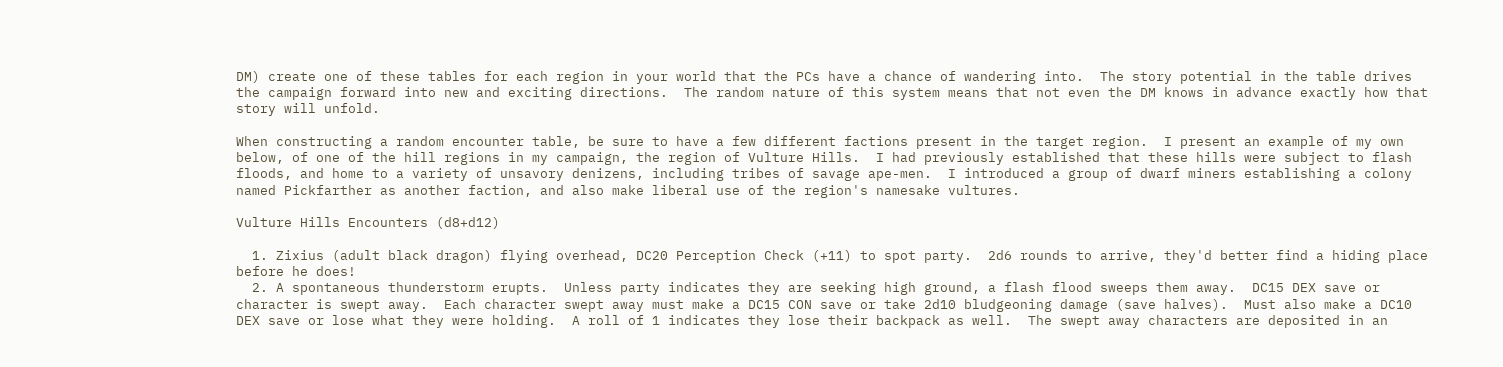DM) create one of these tables for each region in your world that the PCs have a chance of wandering into.  The story potential in the table drives the campaign forward into new and exciting directions.  The random nature of this system means that not even the DM knows in advance exactly how that story will unfold.

When constructing a random encounter table, be sure to have a few different factions present in the target region.  I present an example of my own below, of one of the hill regions in my campaign, the region of Vulture Hills.  I had previously established that these hills were subject to flash floods, and home to a variety of unsavory denizens, including tribes of savage ape-men.  I introduced a group of dwarf miners establishing a colony named Pickfarther as another faction, and also make liberal use of the region's namesake vultures.

Vulture Hills Encounters (d8+d12)

  1. Zixius (adult black dragon) flying overhead, DC20 Perception Check (+11) to spot party.  2d6 rounds to arrive, they'd better find a hiding place before he does!
  2. A spontaneous thunderstorm erupts.  Unless party indicates they are seeking high ground, a flash flood sweeps them away.  DC15 DEX save or character is swept away.  Each character swept away must make a DC15 CON save or take 2d10 bludgeoning damage (save halves).  Must also make a DC10 DEX save or lose what they were holding.  A roll of 1 indicates they lose their backpack as well.  The swept away characters are deposited in an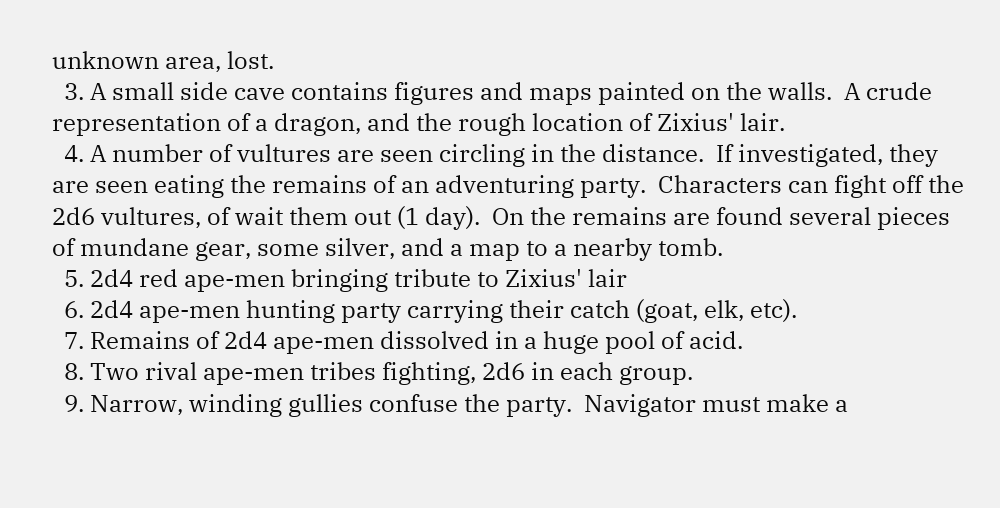unknown area, lost.
  3. A small side cave contains figures and maps painted on the walls.  A crude representation of a dragon, and the rough location of Zixius' lair.
  4. A number of vultures are seen circling in the distance.  If investigated, they are seen eating the remains of an adventuring party.  Characters can fight off the 2d6 vultures, of wait them out (1 day).  On the remains are found several pieces of mundane gear, some silver, and a map to a nearby tomb.
  5. 2d4 red ape-men bringing tribute to Zixius' lair
  6. 2d4 ape-men hunting party carrying their catch (goat, elk, etc).
  7. Remains of 2d4 ape-men dissolved in a huge pool of acid.
  8. Two rival ape-men tribes fighting, 2d6 in each group.
  9. Narrow, winding gullies confuse the party.  Navigator must make a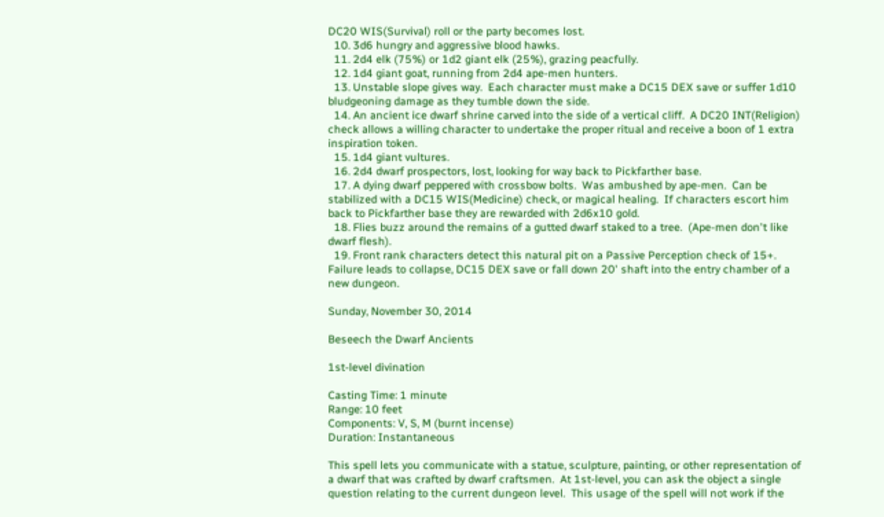DC20 WIS(Survival) roll or the party becomes lost.
  10. 3d6 hungry and aggressive blood hawks.
  11. 2d4 elk (75%) or 1d2 giant elk (25%), grazing peacfully.
  12. 1d4 giant goat, running from 2d4 ape-men hunters.
  13. Unstable slope gives way.  Each character must make a DC15 DEX save or suffer 1d10 bludgeoning damage as they tumble down the side.
  14. An ancient ice dwarf shrine carved into the side of a vertical cliff.  A DC20 INT(Religion) check allows a willing character to undertake the proper ritual and receive a boon of 1 extra inspiration token.
  15. 1d4 giant vultures.
  16. 2d4 dwarf prospectors, lost, looking for way back to Pickfarther base.
  17. A dying dwarf peppered with crossbow bolts.  Was ambushed by ape-men.  Can be stabilized with a DC15 WIS(Medicine) check, or magical healing.  If characters escort him back to Pickfarther base they are rewarded with 2d6x10 gold.
  18. Flies buzz around the remains of a gutted dwarf staked to a tree.  (Ape-men don't like dwarf flesh).
  19. Front rank characters detect this natural pit on a Passive Perception check of 15+.  Failure leads to collapse, DC15 DEX save or fall down 20' shaft into the entry chamber of a new dungeon.

Sunday, November 30, 2014

Beseech the Dwarf Ancients

1st-level divination

Casting Time: 1 minute
Range: 10 feet
Components: V, S, M (burnt incense)
Duration: Instantaneous

This spell lets you communicate with a statue, sculpture, painting, or other representation of a dwarf that was crafted by dwarf craftsmen.  At 1st-level, you can ask the object a single question relating to the current dungeon level.  This usage of the spell will not work if the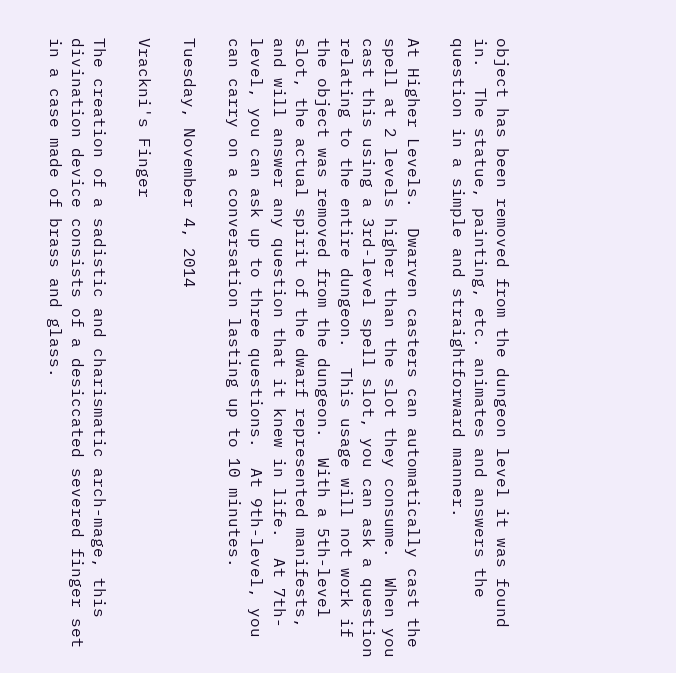object has been removed from the dungeon level it was found in.  The statue, painting, etc. animates and answers the question in a simple and straightforward manner.

At Higher Levels.  Dwarven casters can automatically cast the spell at 2 levels higher than the slot they consume.  When you cast this using a 3rd-level spell slot, you can ask a question relating to the entire dungeon.  This usage will not work if the object was removed from the dungeon.  With a 5th-level slot, the actual spirit of the dwarf represented manifests, and will answer any question that it knew in life.  At 7th-level, you can ask up to three questions.  At 9th-level, you can carry on a conversation lasting up to 10 minutes.

Tuesday, November 4, 2014

Vrackni's Finger

The creation of a sadistic and charismatic arch-mage, this divination device consists of a desiccated severed finger set in a case made of brass and glass.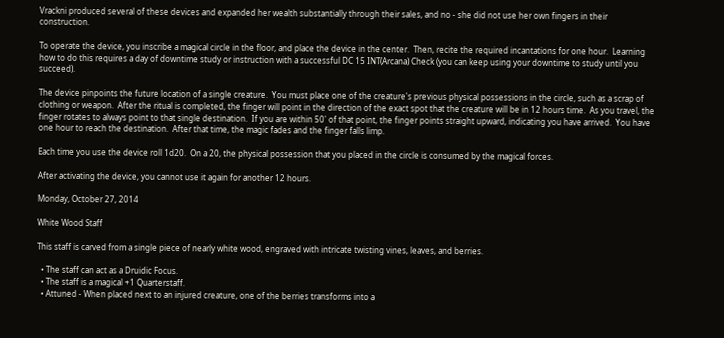Vrackni produced several of these devices and expanded her wealth substantially through their sales, and no - she did not use her own fingers in their construction.

To operate the device, you inscribe a magical circle in the floor, and place the device in the center.  Then, recite the required incantations for one hour.  Learning how to do this requires a day of downtime study or instruction with a successful DC 15 INT(Arcana) Check (you can keep using your downtime to study until you succeed).

The device pinpoints the future location of a single creature.  You must place one of the creature's previous physical possessions in the circle, such as a scrap of clothing or weapon.  After the ritual is completed, the finger will point in the direction of the exact spot that the creature will be in 12 hours time.  As you travel, the finger rotates to always point to that single destination.  If you are within 50' of that point, the finger points straight upward, indicating you have arrived.  You have one hour to reach the destination.  After that time, the magic fades and the finger falls limp.

Each time you use the device roll 1d20.  On a 20, the physical possession that you placed in the circle is consumed by the magical forces.

After activating the device, you cannot use it again for another 12 hours.

Monday, October 27, 2014

White Wood Staff

This staff is carved from a single piece of nearly white wood, engraved with intricate twisting vines, leaves, and berries.

  • The staff can act as a Druidic Focus.
  • The staff is a magical +1 Quarterstaff.
  • Attuned - When placed next to an injured creature, one of the berries transforms into a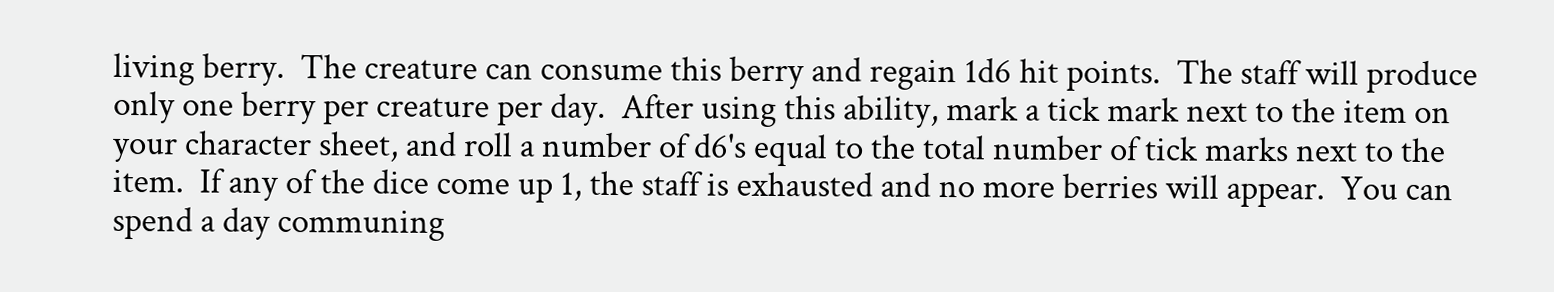living berry.  The creature can consume this berry and regain 1d6 hit points.  The staff will produce only one berry per creature per day.  After using this ability, mark a tick mark next to the item on your character sheet, and roll a number of d6's equal to the total number of tick marks next to the item.  If any of the dice come up 1, the staff is exhausted and no more berries will appear.  You can spend a day communing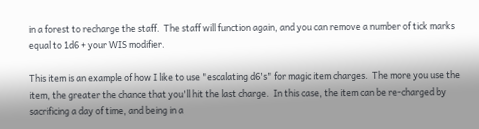in a forest to recharge the staff.  The staff will function again, and you can remove a number of tick marks equal to 1d6 + your WIS modifier.

This item is an example of how I like to use "escalating d6's" for magic item charges.  The more you use the item, the greater the chance that you'll hit the last charge.  In this case, the item can be re-charged by sacrificing a day of time, and being in a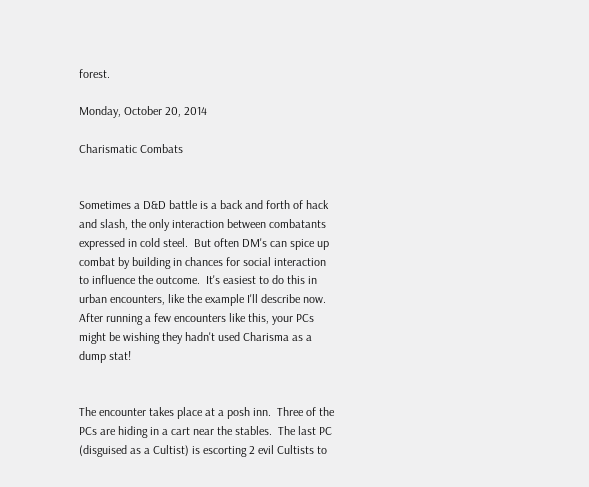forest.

Monday, October 20, 2014

Charismatic Combats


Sometimes a D&D battle is a back and forth of hack and slash, the only interaction between combatants expressed in cold steel.  But often DM's can spice up combat by building in chances for social interaction to influence the outcome.  It's easiest to do this in urban encounters, like the example I'll describe now.  After running a few encounters like this, your PCs might be wishing they hadn't used Charisma as a dump stat!


The encounter takes place at a posh inn.  Three of the PCs are hiding in a cart near the stables.  The last PC (disguised as a Cultist) is escorting 2 evil Cultists to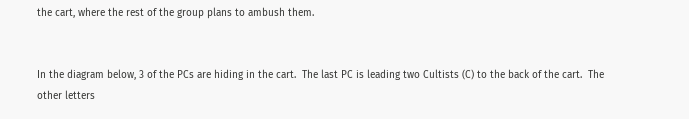the cart, where the rest of the group plans to ambush them.


In the diagram below, 3 of the PCs are hiding in the cart.  The last PC is leading two Cultists (C) to the back of the cart.  The other letters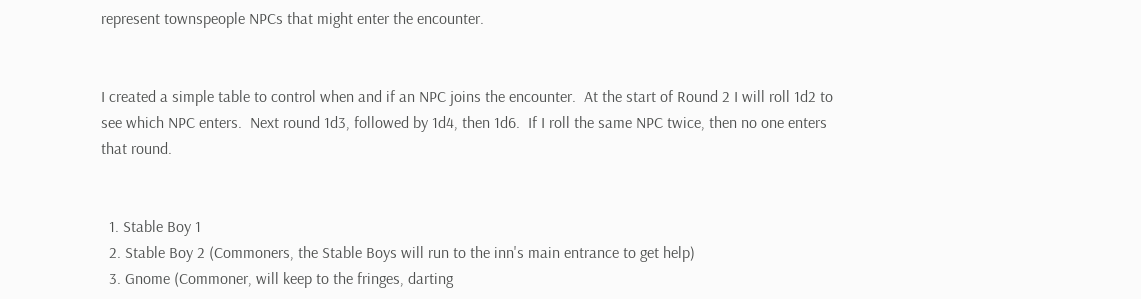represent townspeople NPCs that might enter the encounter.


I created a simple table to control when and if an NPC joins the encounter.  At the start of Round 2 I will roll 1d2 to see which NPC enters.  Next round 1d3, followed by 1d4, then 1d6.  If I roll the same NPC twice, then no one enters that round.


  1. Stable Boy 1
  2. Stable Boy 2 (Commoners, the Stable Boys will run to the inn's main entrance to get help)
  3. Gnome (Commoner, will keep to the fringes, darting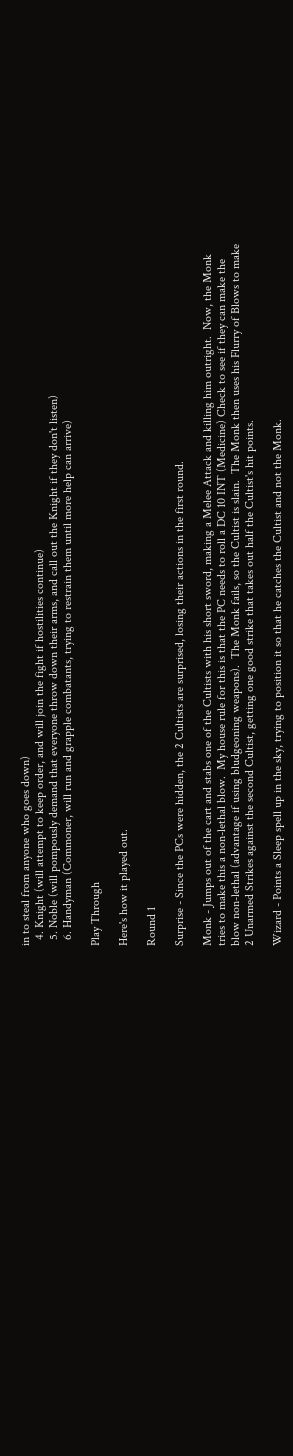in to steal from anyone who goes down)
  4. Knight (will attempt to keep order, and will join the fight if hostilities continue)
  5. Noble (will pompously demand that everyone throw down their arms, and call out the Knight if they don't listen)
  6. Handyman (Commoner, will run and grapple combatants, trying to restrain them until more help can arrive)

Play Through

Here's how it played out.

Round 1

Surprise - Since the PCs were hidden, the 2 Cultists are surprised, losing their actions in the first round.

Monk - Jumps out of the cart and stabs one of the Cultists with his short sword, making a Melee Attack and killing him outright.  Now, the Monk tries to make this a non-lethal blow.  My house rule for this is that the PC needs to roll a DC 10 INT (Medicine) Check to see if they can make the blow non-lethal (advantage if using bludgeoning weapons).  The Monk fails, so the Cultist is slain.  The Monk then uses his Flurry of Blows to make 2 Unarmed Strikes against the second Cultist, getting one good strike that takes out half the Cultist's hit points.

Wizard - Points a Sleep spell up in the sky, trying to position it so that he catches the Cultist and not the Monk.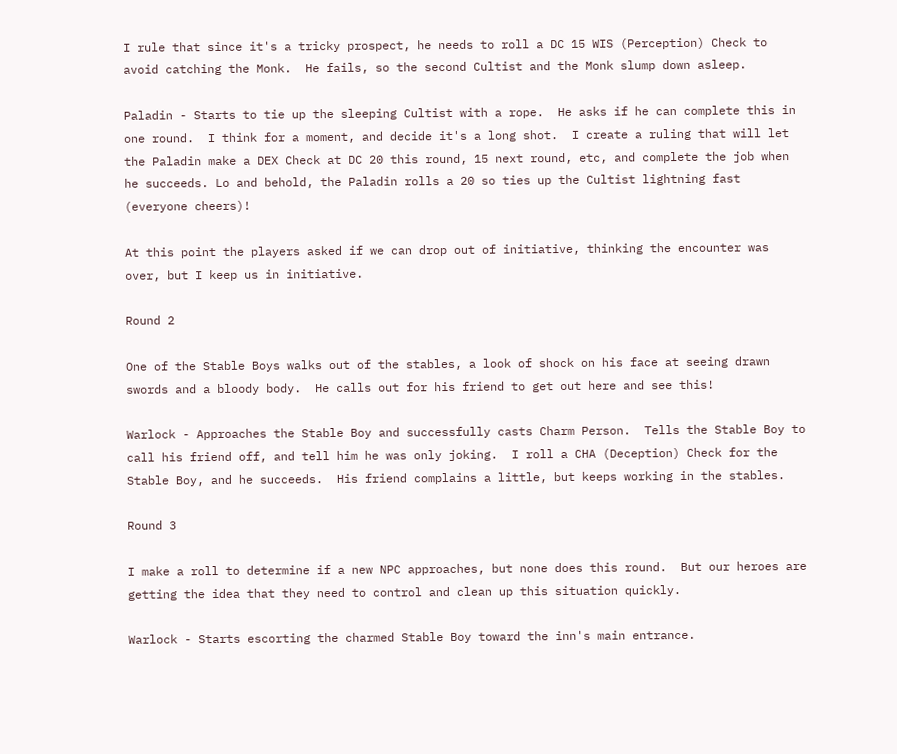I rule that since it's a tricky prospect, he needs to roll a DC 15 WIS (Perception) Check to avoid catching the Monk.  He fails, so the second Cultist and the Monk slump down asleep.

Paladin - Starts to tie up the sleeping Cultist with a rope.  He asks if he can complete this in one round.  I think for a moment, and decide it's a long shot.  I create a ruling that will let the Paladin make a DEX Check at DC 20 this round, 15 next round, etc, and complete the job when he succeeds. Lo and behold, the Paladin rolls a 20 so ties up the Cultist lightning fast (everyone cheers)!

At this point the players asked if we can drop out of initiative, thinking the encounter was over, but I keep us in initiative.

Round 2

One of the Stable Boys walks out of the stables, a look of shock on his face at seeing drawn swords and a bloody body.  He calls out for his friend to get out here and see this!

Warlock - Approaches the Stable Boy and successfully casts Charm Person.  Tells the Stable Boy to call his friend off, and tell him he was only joking.  I roll a CHA (Deception) Check for the Stable Boy, and he succeeds.  His friend complains a little, but keeps working in the stables.

Round 3

I make a roll to determine if a new NPC approaches, but none does this round.  But our heroes are getting the idea that they need to control and clean up this situation quickly.

Warlock - Starts escorting the charmed Stable Boy toward the inn's main entrance.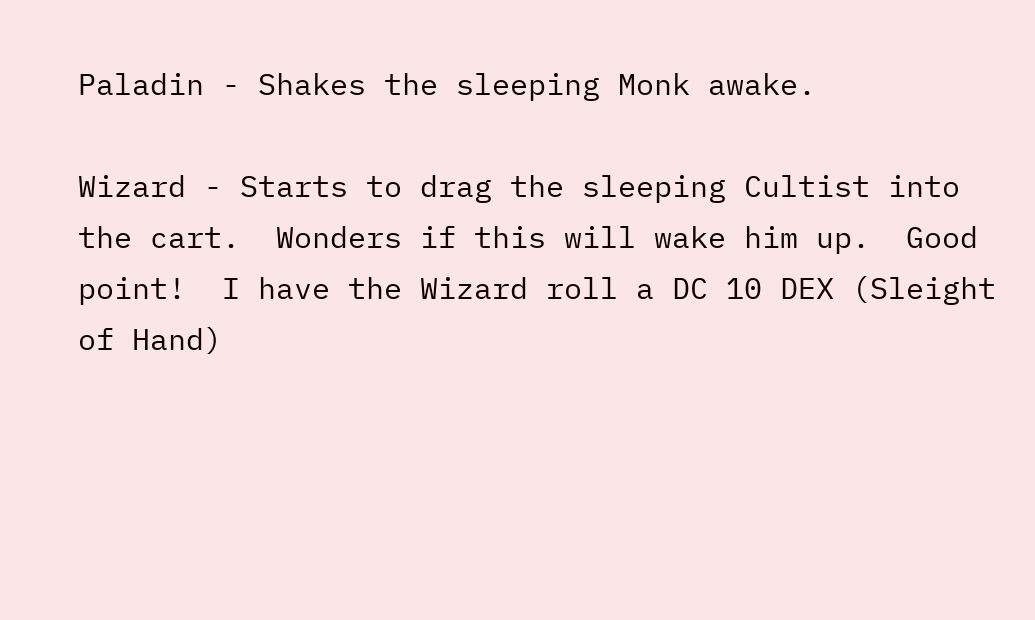Paladin - Shakes the sleeping Monk awake.

Wizard - Starts to drag the sleeping Cultist into the cart.  Wonders if this will wake him up.  Good point!  I have the Wizard roll a DC 10 DEX (Sleight of Hand)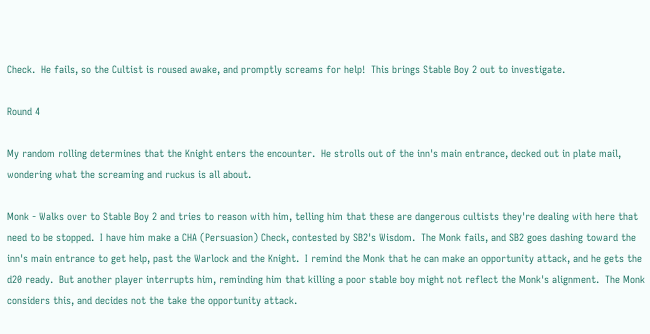Check.  He fails, so the Cultist is roused awake, and promptly screams for help!  This brings Stable Boy 2 out to investigate.

Round 4

My random rolling determines that the Knight enters the encounter.  He strolls out of the inn's main entrance, decked out in plate mail, wondering what the screaming and ruckus is all about.

Monk - Walks over to Stable Boy 2 and tries to reason with him, telling him that these are dangerous cultists they're dealing with here that need to be stopped.  I have him make a CHA (Persuasion) Check, contested by SB2's Wisdom.  The Monk fails, and SB2 goes dashing toward the inn's main entrance to get help, past the Warlock and the Knight.  I remind the Monk that he can make an opportunity attack, and he gets the d20 ready.  But another player interrupts him, reminding him that killing a poor stable boy might not reflect the Monk's alignment.  The Monk considers this, and decides not the take the opportunity attack.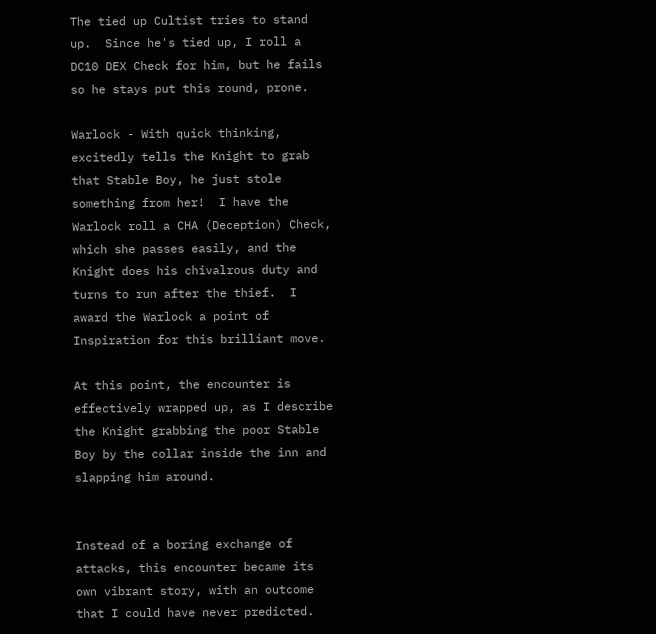The tied up Cultist tries to stand up.  Since he's tied up, I roll a DC10 DEX Check for him, but he fails so he stays put this round, prone.

Warlock - With quick thinking, excitedly tells the Knight to grab that Stable Boy, he just stole something from her!  I have the Warlock roll a CHA (Deception) Check, which she passes easily, and the Knight does his chivalrous duty and turns to run after the thief.  I award the Warlock a point of Inspiration for this brilliant move.

At this point, the encounter is effectively wrapped up, as I describe the Knight grabbing the poor Stable Boy by the collar inside the inn and slapping him around.


Instead of a boring exchange of attacks, this encounter became its own vibrant story, with an outcome that I could have never predicted.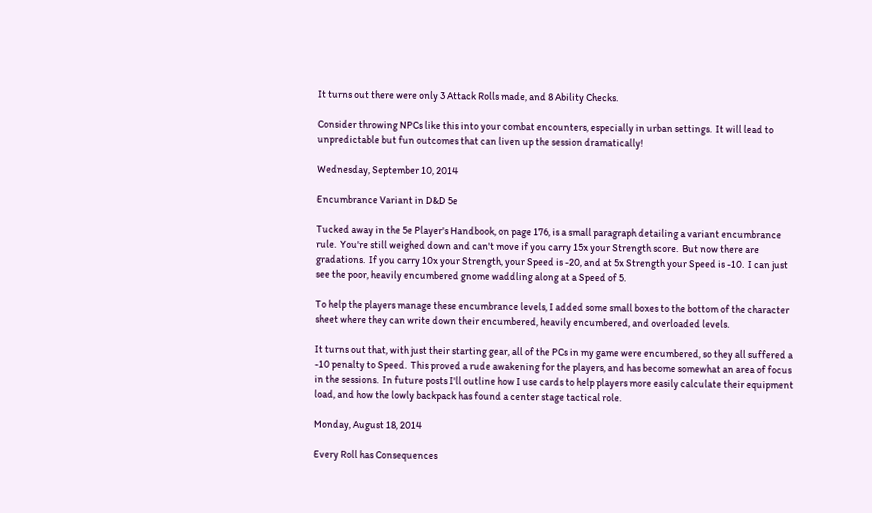It turns out there were only 3 Attack Rolls made, and 8 Ability Checks.

Consider throwing NPCs like this into your combat encounters, especially in urban settings.  It will lead to unpredictable but fun outcomes that can liven up the session dramatically!

Wednesday, September 10, 2014

Encumbrance Variant in D&D 5e

Tucked away in the 5e Player's Handbook, on page 176, is a small paragraph detailing a variant encumbrance rule.  You're still weighed down and can't move if you carry 15x your Strength score.  But now there are gradations.  If you carry 10x your Strength, your Speed is -20, and at 5x Strength your Speed is -10.  I can just see the poor, heavily encumbered gnome waddling along at a Speed of 5.

To help the players manage these encumbrance levels, I added some small boxes to the bottom of the character sheet where they can write down their encumbered, heavily encumbered, and overloaded levels.

It turns out that, with just their starting gear, all of the PCs in my game were encumbered, so they all suffered a -10 penalty to Speed.  This proved a rude awakening for the players, and has become somewhat an area of focus in the sessions.  In future posts I'll outline how I use cards to help players more easily calculate their equipment load, and how the lowly backpack has found a center stage tactical role.

Monday, August 18, 2014

Every Roll has Consequences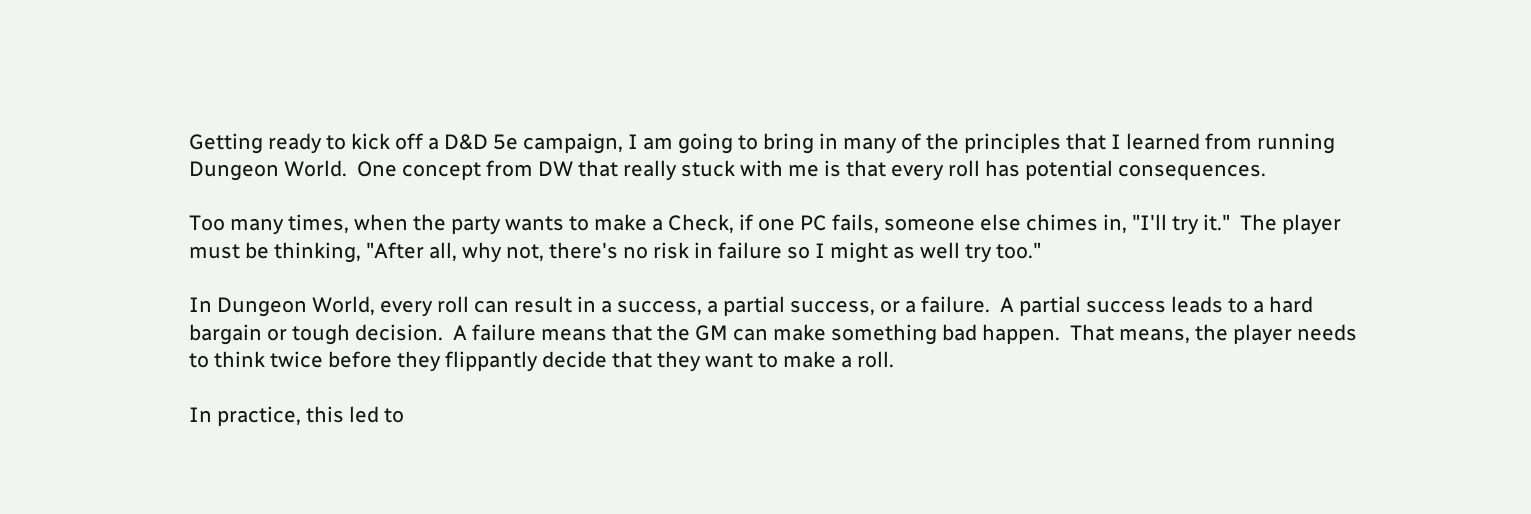Getting ready to kick off a D&D 5e campaign, I am going to bring in many of the principles that I learned from running Dungeon World.  One concept from DW that really stuck with me is that every roll has potential consequences.

Too many times, when the party wants to make a Check, if one PC fails, someone else chimes in, "I'll try it."  The player must be thinking, "After all, why not, there's no risk in failure so I might as well try too."

In Dungeon World, every roll can result in a success, a partial success, or a failure.  A partial success leads to a hard bargain or tough decision.  A failure means that the GM can make something bad happen.  That means, the player needs to think twice before they flippantly decide that they want to make a roll.

In practice, this led to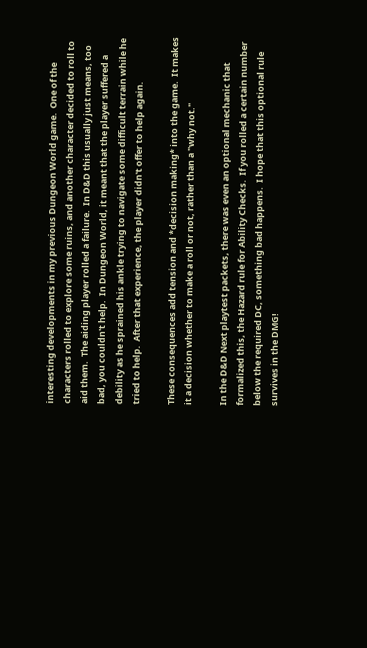interesting developments in my previous Dungeon World game.  One of the characters rolled to explore some ruins, and another character decided to roll to aid them.  The aiding player rolled a failure.  In D&D this usually just means, too bad, you couldn't help.  In Dungeon World, it meant that the player suffered a debility as he sprained his ankle trying to navigate some difficult terrain while he tried to help.  After that experience, the player didn't offer to help again.

These consequences add tension and *decision making* into the game.  It makes it a decision whether to make a roll or not, rather than a "why not."

In the D&D Next playtest packets, there was even an optional mechanic that formalized this, the Hazard rule for Ability Checks.  If you rolled a certain number below the required DC, something bad happens.  I hope that this optional rule survives in the DMG!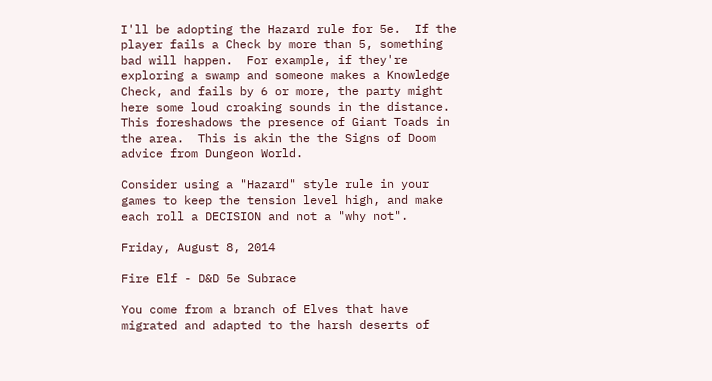I'll be adopting the Hazard rule for 5e.  If the player fails a Check by more than 5, something bad will happen.  For example, if they're exploring a swamp and someone makes a Knowledge Check, and fails by 6 or more, the party might here some loud croaking sounds in the distance.  This foreshadows the presence of Giant Toads in the area.  This is akin the the Signs of Doom advice from Dungeon World.

Consider using a "Hazard" style rule in your games to keep the tension level high, and make each roll a DECISION and not a "why not".

Friday, August 8, 2014

Fire Elf - D&D 5e Subrace

You come from a branch of Elves that have migrated and adapted to the harsh deserts of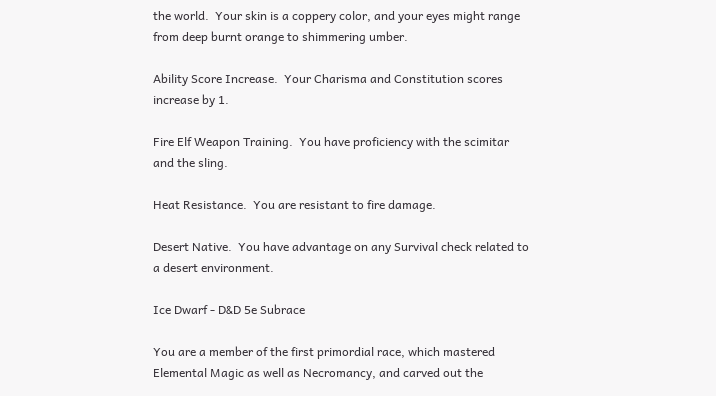the world.  Your skin is a coppery color, and your eyes might range from deep burnt orange to shimmering umber.

Ability Score Increase.  Your Charisma and Constitution scores increase by 1.

Fire Elf Weapon Training.  You have proficiency with the scimitar and the sling.

Heat Resistance.  You are resistant to fire damage.

Desert Native.  You have advantage on any Survival check related to a desert environment.

Ice Dwarf - D&D 5e Subrace

You are a member of the first primordial race, which mastered Elemental Magic as well as Necromancy, and carved out the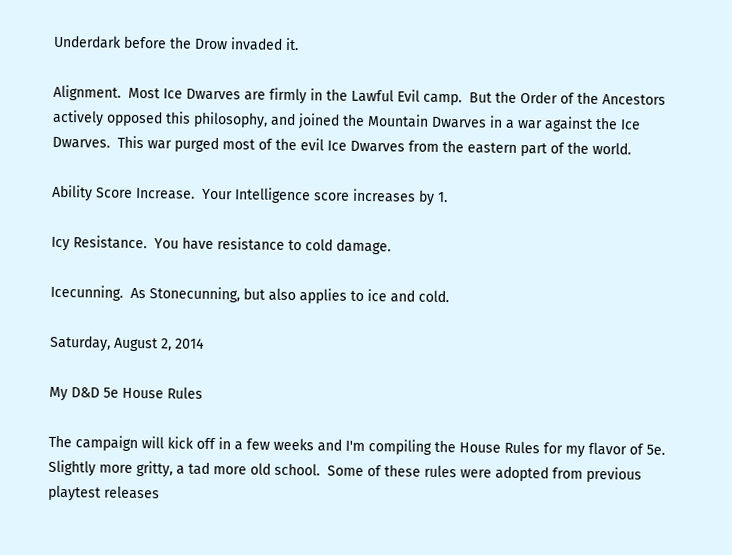Underdark before the Drow invaded it.

Alignment.  Most Ice Dwarves are firmly in the Lawful Evil camp.  But the Order of the Ancestors actively opposed this philosophy, and joined the Mountain Dwarves in a war against the Ice Dwarves.  This war purged most of the evil Ice Dwarves from the eastern part of the world.

Ability Score Increase.  Your Intelligence score increases by 1.

Icy Resistance.  You have resistance to cold damage.

Icecunning.  As Stonecunning, but also applies to ice and cold.

Saturday, August 2, 2014

My D&D 5e House Rules

The campaign will kick off in a few weeks and I'm compiling the House Rules for my flavor of 5e.  Slightly more gritty, a tad more old school.  Some of these rules were adopted from previous playtest releases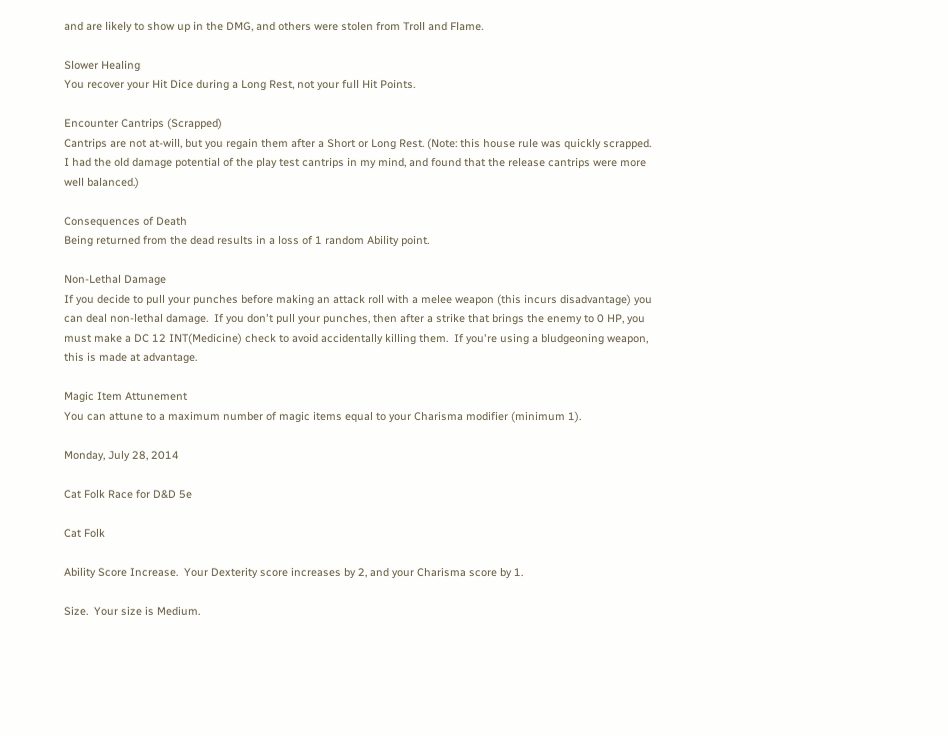and are likely to show up in the DMG, and others were stolen from Troll and Flame.

Slower Healing
You recover your Hit Dice during a Long Rest, not your full Hit Points.

Encounter Cantrips (Scrapped)
Cantrips are not at-will, but you regain them after a Short or Long Rest. (Note: this house rule was quickly scrapped.  I had the old damage potential of the play test cantrips in my mind, and found that the release cantrips were more well balanced.)

Consequences of Death
Being returned from the dead results in a loss of 1 random Ability point.

Non-Lethal Damage
If you decide to pull your punches before making an attack roll with a melee weapon (this incurs disadvantage) you can deal non-lethal damage.  If you don't pull your punches, then after a strike that brings the enemy to 0 HP, you must make a DC 12 INT(Medicine) check to avoid accidentally killing them.  If you're using a bludgeoning weapon, this is made at advantage.

Magic Item Attunement
You can attune to a maximum number of magic items equal to your Charisma modifier (minimum 1).

Monday, July 28, 2014

Cat Folk Race for D&D 5e

Cat Folk

Ability Score Increase.  Your Dexterity score increases by 2, and your Charisma score by 1.

Size.  Your size is Medium.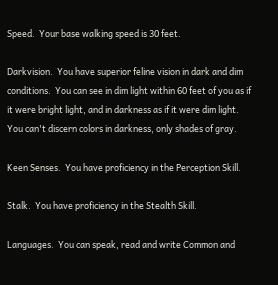Speed.  Your base walking speed is 30 feet.

Darkvision.  You have superior feline vision in dark and dim conditions.  You can see in dim light within 60 feet of you as if it were bright light, and in darkness as if it were dim light.  You can't discern colors in darkness, only shades of gray.

Keen Senses.  You have proficiency in the Perception Skill.

Stalk.  You have proficiency in the Stealth Skill.

Languages.  You can speak, read and write Common and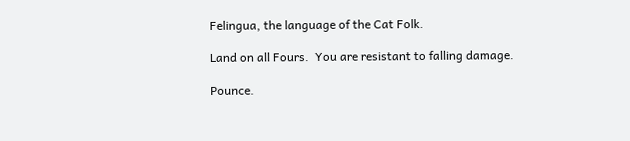Felingua, the language of the Cat Folk.

Land on all Fours.  You are resistant to falling damage.

Pounce.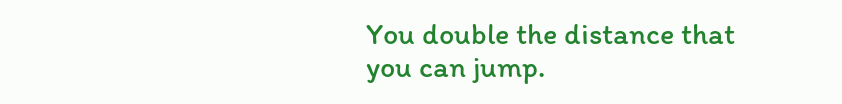You double the distance that you can jump.